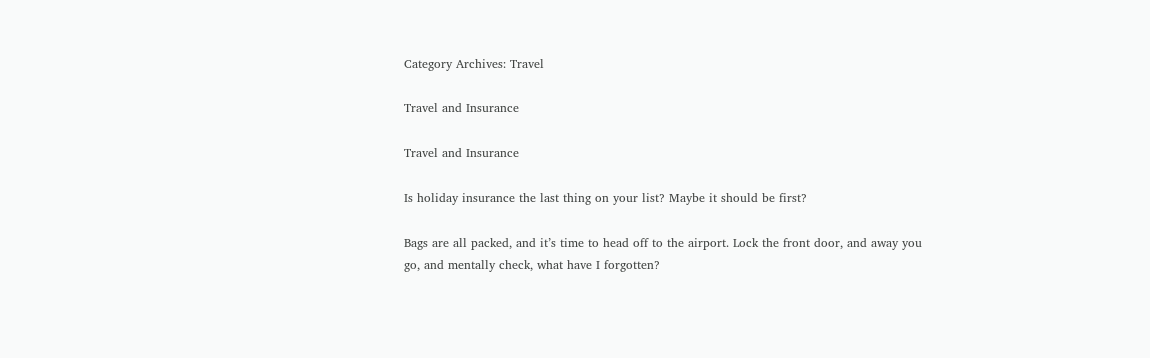Category Archives: Travel

Travel and Insurance

Travel and Insurance

Is holiday insurance the last thing on your list? Maybe it should be first?

Bags are all packed, and it’s time to head off to the airport. Lock the front door, and away you go, and mentally check, what have I forgotten?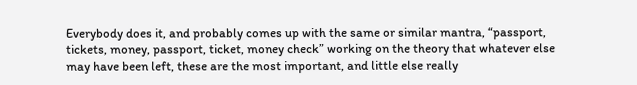Everybody does it, and probably comes up with the same or similar mantra, “passport, tickets, money, passport, ticket, money check” working on the theory that whatever else may have been left, these are the most important, and little else really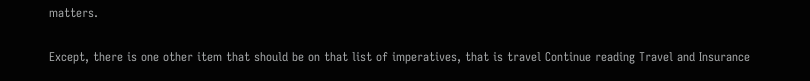matters.

Except, there is one other item that should be on that list of imperatives, that is travel Continue reading Travel and Insurance